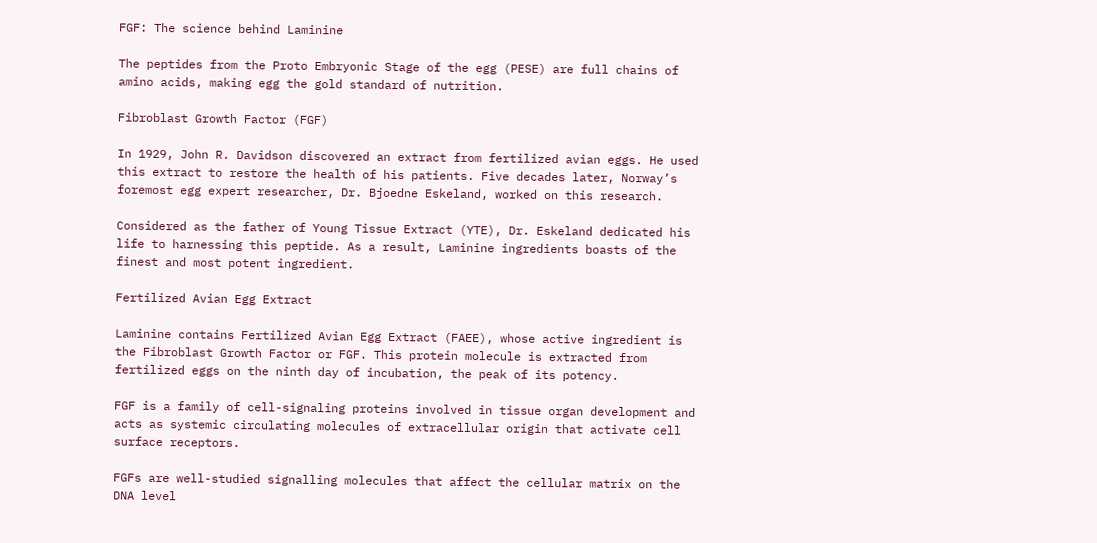FGF: The science behind Laminine

The peptides from the Proto Embryonic Stage of the egg (PESE) are full chains of amino acids, making egg the gold standard of nutrition.

Fibroblast Growth Factor (FGF)

In 1929, John R. Davidson discovered an extract from fertilized avian eggs. He used this extract to restore the health of his patients. Five decades later, Norway’s foremost egg expert researcher, Dr. Bjoedne Eskeland, worked on this research.

Considered as the father of Young Tissue Extract (YTE), Dr. Eskeland dedicated his life to harnessing this peptide. As a result, Laminine ingredients boasts of the finest and most potent ingredient.

Fertilized Avian Egg Extract

Laminine contains Fertilized Avian Egg Extract (FAEE), whose active ingredient is the Fibroblast Growth Factor or FGF. This protein molecule is extracted from fertilized eggs on the ninth day of incubation, the peak of its potency.

FGF is a family of cell-signaling proteins involved in tissue organ development and acts as systemic circulating molecules of extracellular origin that activate cell surface receptors.

FGFs are well-studied signalling molecules that affect the cellular matrix on the DNA level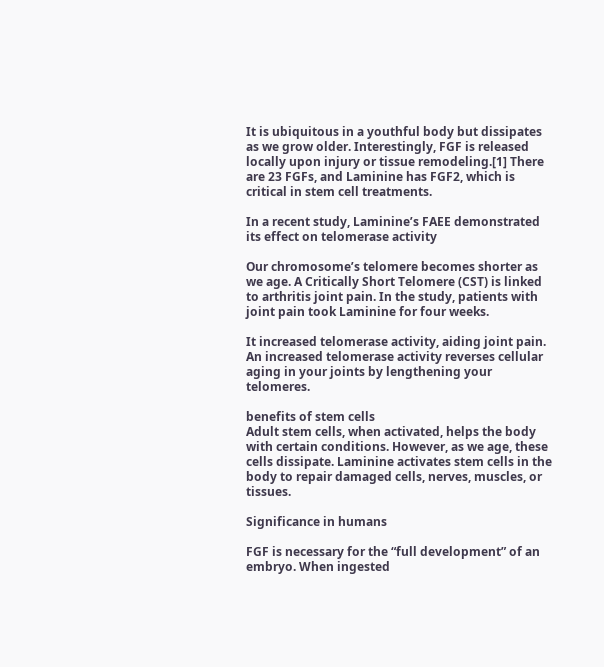It is ubiquitous in a youthful body but dissipates as we grow older. Interestingly, FGF is released locally upon injury or tissue remodeling.[1] There are 23 FGFs, and Laminine has FGF2, which is critical in stem cell treatments.

In a recent study, Laminine’s FAEE demonstrated its effect on telomerase activity

Our chromosome’s telomere becomes shorter as we age. A Critically Short Telomere (CST) is linked to arthritis joint pain. In the study, patients with joint pain took Laminine for four weeks.

It increased telomerase activity, aiding joint pain. An increased telomerase activity reverses cellular aging in your joints by lengthening your telomeres.

benefits of stem cells
Adult stem cells, when activated, helps the body with certain conditions. However, as we age, these cells dissipate. Laminine activates stem cells in the body to repair damaged cells, nerves, muscles, or tissues.

Significance in humans

FGF is necessary for the “full development” of an embryo. When ingested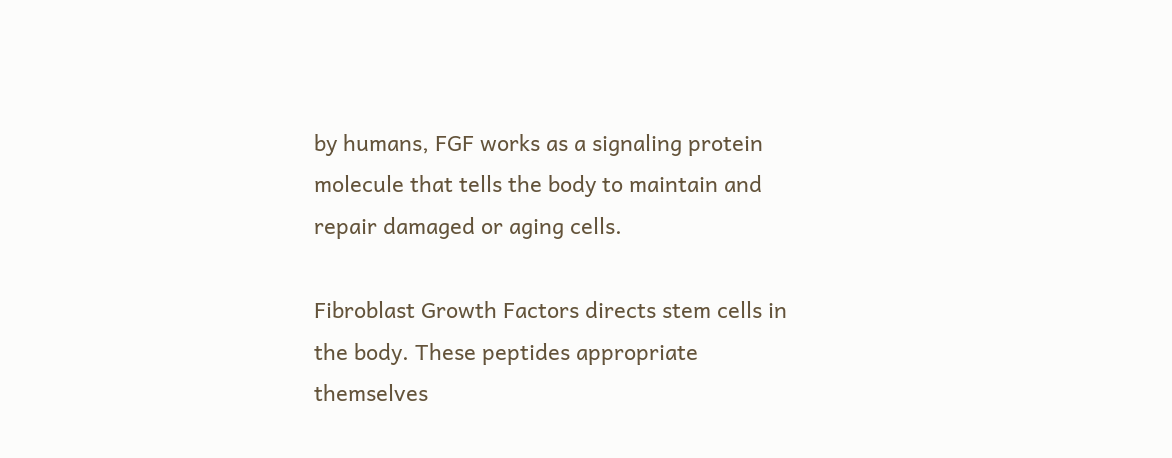by humans, FGF works as a signaling protein molecule that tells the body to maintain and repair damaged or aging cells.

Fibroblast Growth Factors directs stem cells in the body. These peptides appropriate themselves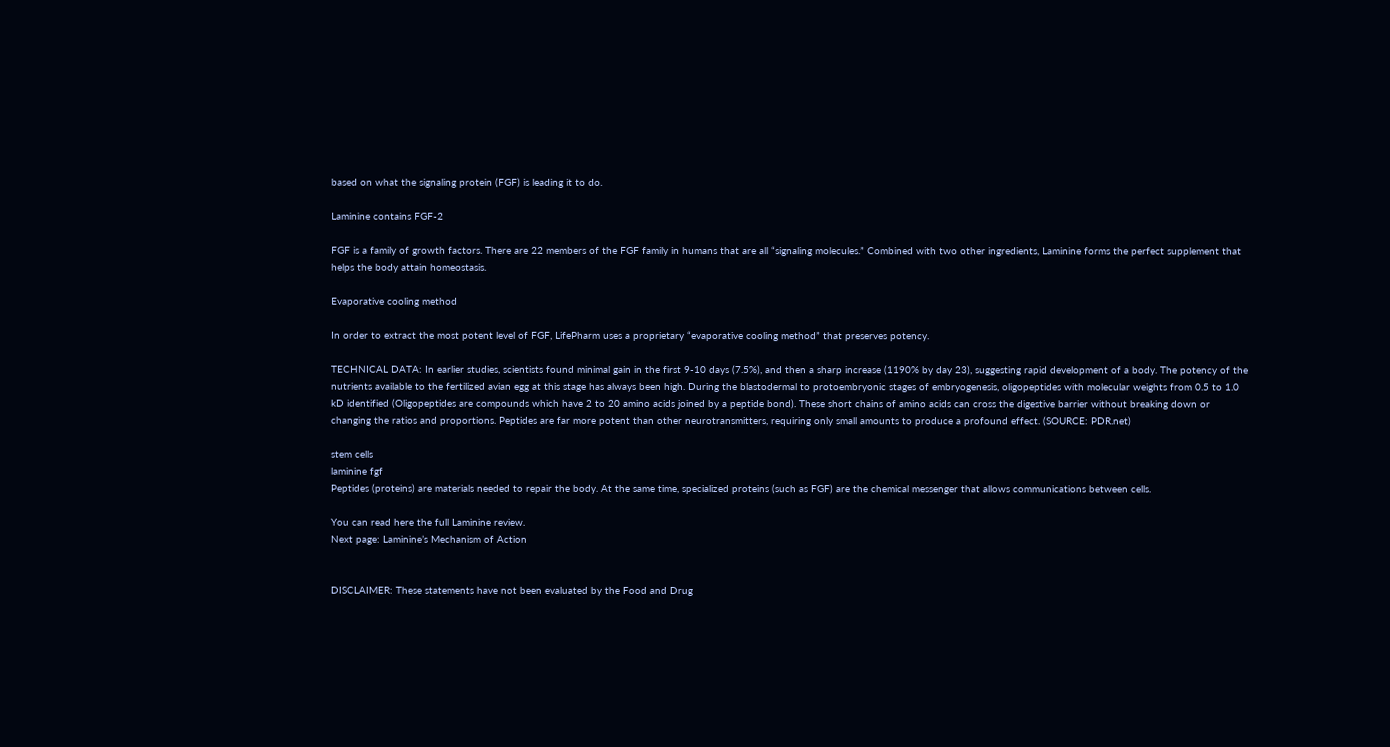based on what the signaling protein (FGF) is leading it to do.

Laminine contains FGF-2

FGF is a family of growth factors. There are 22 members of the FGF family in humans that are all “signaling molecules.” Combined with two other ingredients, Laminine forms the perfect supplement that helps the body attain homeostasis.

Evaporative cooling method

In order to extract the most potent level of FGF, LifePharm uses a proprietary “evaporative cooling method” that preserves potency.

TECHNICAL DATA: In earlier studies, scientists found minimal gain in the first 9-10 days (7.5%), and then a sharp increase (1190% by day 23), suggesting rapid development of a body. The potency of the nutrients available to the fertilized avian egg at this stage has always been high. During the blastodermal to protoembryonic stages of embryogenesis, oligopeptides with molecular weights from 0.5 to 1.0 kD identified (Oligopeptides are compounds which have 2 to 20 amino acids joined by a peptide bond). These short chains of amino acids can cross the digestive barrier without breaking down or changing the ratios and proportions. Peptides are far more potent than other neurotransmitters, requiring only small amounts to produce a profound effect. (SOURCE: PDR.net)

stem cells
laminine fgf
Peptides (proteins) are materials needed to repair the body. At the same time, specialized proteins (such as FGF) are the chemical messenger that allows communications between cells.

You can read here the full Laminine review.
Next page: Laminine’s Mechanism of Action


DISCLAIMER: These statements have not been evaluated by the Food and Drug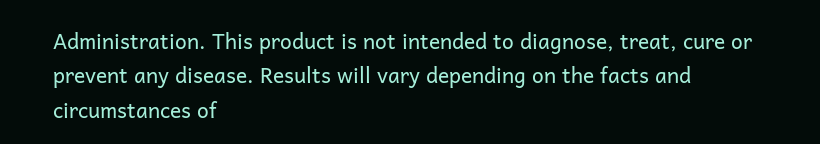Administration. This product is not intended to diagnose, treat, cure or prevent any disease. Results will vary depending on the facts and circumstances of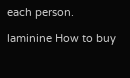each person.

laminine How to buy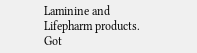Laminine and Lifepharm products. Got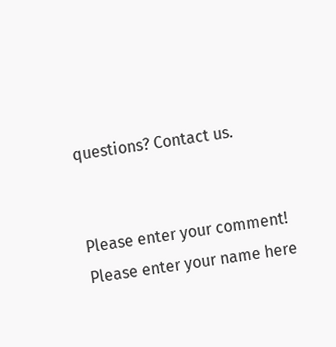questions? Contact us.


Please enter your comment!
Please enter your name here